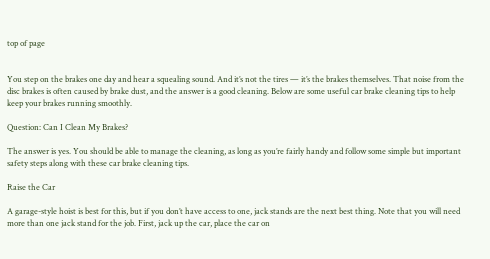top of page


You step on the brakes one day and hear a squealing sound. And it’s not the tires — it’s the brakes themselves. That noise from the disc brakes is often caused by brake dust, and the answer is a good cleaning. Below are some useful car brake cleaning tips to help keep your brakes running smoothly.

Question: Can I Clean My Brakes?

The answer is yes. You should be able to manage the cleaning, as long as you’re fairly handy and follow some simple but important safety steps along with these car brake cleaning tips.

Raise the Car

A garage-style hoist is best for this, but if you don’t have access to one, jack stands are the next best thing. Note that you will need more than one jack stand for the job. First, jack up the car, place the car on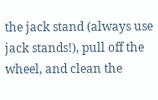the jack stand (always use jack stands!), pull off the wheel, and clean the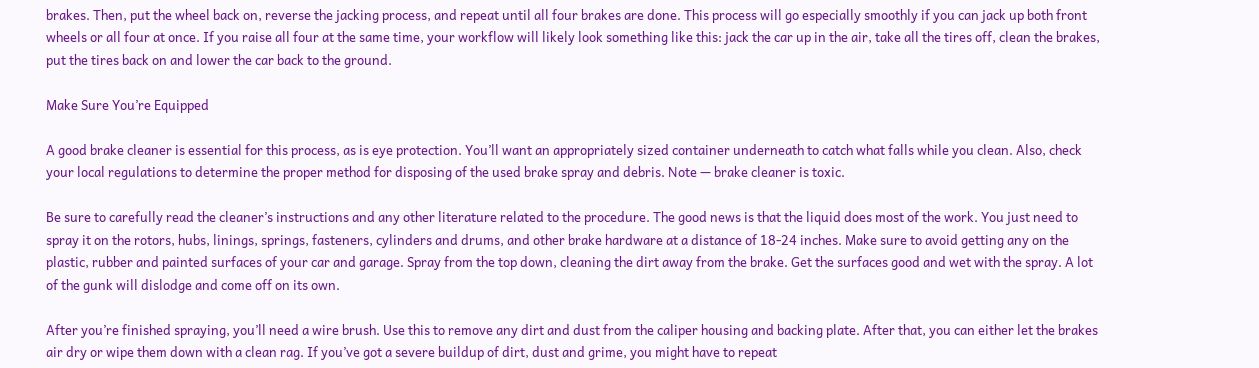brakes. Then, put the wheel back on, reverse the jacking process, and repeat until all four brakes are done. This process will go especially smoothly if you can jack up both front wheels or all four at once. If you raise all four at the same time, your workflow will likely look something like this: jack the car up in the air, take all the tires off, clean the brakes, put the tires back on and lower the car back to the ground.

Make Sure You’re Equipped

A good brake cleaner is essential for this process, as is eye protection. You’ll want an appropriately sized container underneath to catch what falls while you clean. Also, check your local regulations to determine the proper method for disposing of the used brake spray and debris. Note — brake cleaner is toxic.

Be sure to carefully read the cleaner’s instructions and any other literature related to the procedure. The good news is that the liquid does most of the work. You just need to spray it on the rotors, hubs, linings, springs, fasteners, cylinders and drums, and other brake hardware at a distance of 18-24 inches. Make sure to avoid getting any on the plastic, rubber and painted surfaces of your car and garage. Spray from the top down, cleaning the dirt away from the brake. Get the surfaces good and wet with the spray. A lot of the gunk will dislodge and come off on its own.

After you’re finished spraying, you’ll need a wire brush. Use this to remove any dirt and dust from the caliper housing and backing plate. After that, you can either let the brakes air dry or wipe them down with a clean rag. If you’ve got a severe buildup of dirt, dust and grime, you might have to repeat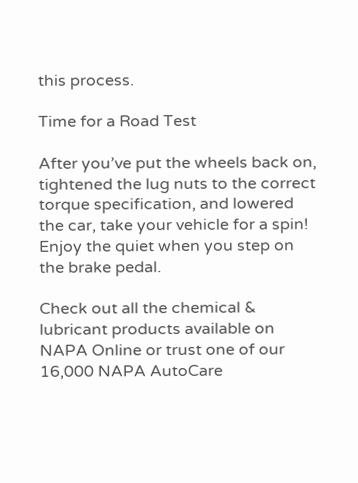this process.

Time for a Road Test

After you’ve put the wheels back on, tightened the lug nuts to the correct torque specification, and lowered the car, take your vehicle for a spin! Enjoy the quiet when you step on the brake pedal.

Check out all the chemical & lubricant products available on NAPA Online or trust one of our 16,000 NAPA AutoCare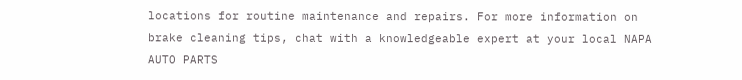locations for routine maintenance and repairs. For more information on brake cleaning tips, chat with a knowledgeable expert at your local NAPA AUTO PARTS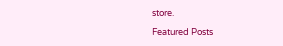store.

Featured Posts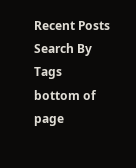Recent Posts
Search By Tags
bottom of page